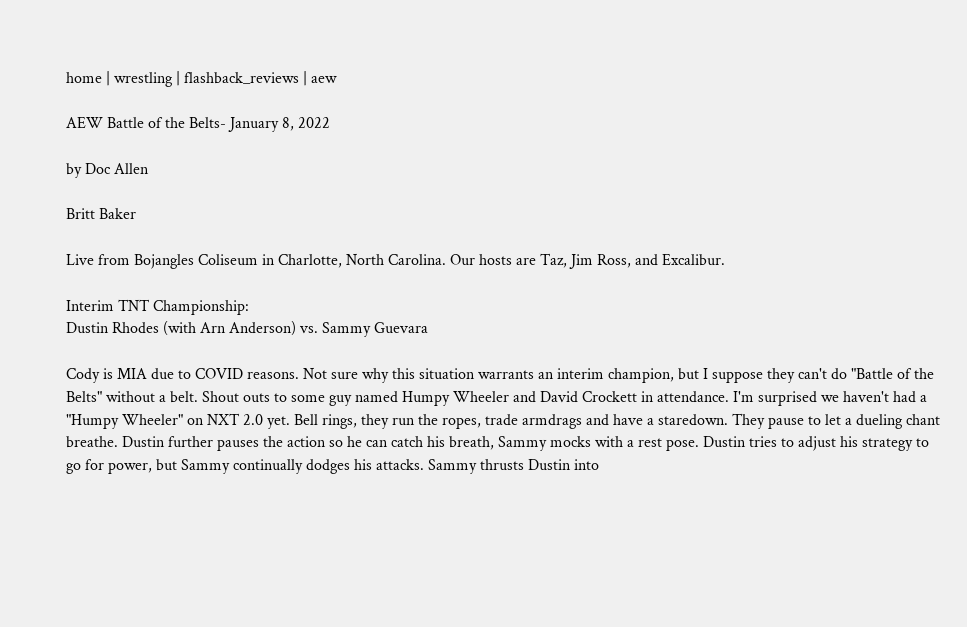home | wrestling | flashback_reviews | aew

AEW Battle of the Belts- January 8, 2022

by Doc Allen

Britt Baker

Live from Bojangles Coliseum in Charlotte, North Carolina. Our hosts are Taz, Jim Ross, and Excalibur.

Interim TNT Championship:
Dustin Rhodes (with Arn Anderson) vs. Sammy Guevara

Cody is MIA due to COVID reasons. Not sure why this situation warrants an interim champion, but I suppose they can't do "Battle of the Belts" without a belt. Shout outs to some guy named Humpy Wheeler and David Crockett in attendance. I'm surprised we haven't had a "Humpy Wheeler" on NXT 2.0 yet. Bell rings, they run the ropes, trade armdrags and have a staredown. They pause to let a dueling chant breathe. Dustin further pauses the action so he can catch his breath, Sammy mocks with a rest pose. Dustin tries to adjust his strategy to go for power, but Sammy continually dodges his attacks. Sammy thrusts Dustin into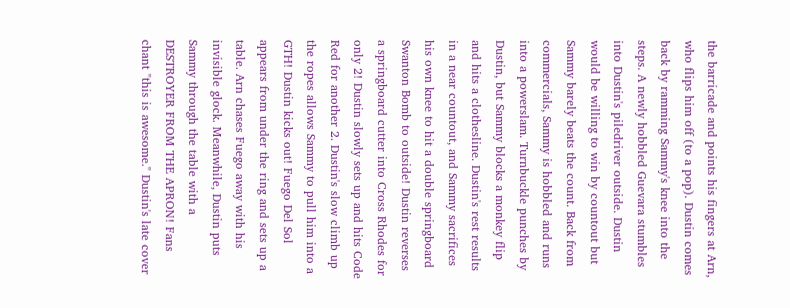the barricade and points his fingers at Arn, who flips him off (to a pop). Dustin comes back by ramming Sammy's knee into the steps. A newly hobbled Guevara stumbles into Dustin's piledriver outside. Dustin would be willing to win by countout but Sammy barely beats the count. Back from commercials, Sammy is hobbled and runs into a powerslam. Turnbuckle punches by Dustin, but Sammy blocks a monkey flip and hits a clothesline. Dustin's rest results in a near countout, and Sammy sacrifices his own knee to hit a double springboard Swanton Bomb to outside! Dustin reverses a springboard cutter into Cross Rhodes for only 2! Dustin slowly sets up and hits Code Red for another 2. Dustin's slow climb up the ropes allows Sammy to pull him into a GTH! Dustin kicks out! Fuego Del Sol appears from under the ring and sets up a table. Arn chases Fuego away with his invisible glock. Meanwhile, Dustin puts Sammy through the table with a DESTROYER FROM THE APRON! Fans chant "this is awesome." Dustin's late cover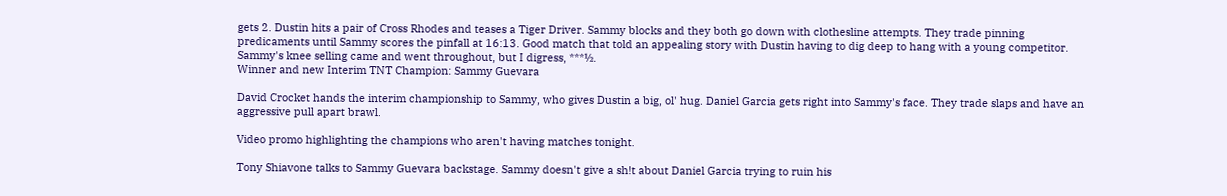gets 2. Dustin hits a pair of Cross Rhodes and teases a Tiger Driver. Sammy blocks and they both go down with clothesline attempts. They trade pinning predicaments until Sammy scores the pinfall at 16:13. Good match that told an appealing story with Dustin having to dig deep to hang with a young competitor. Sammy's knee selling came and went throughout, but I digress, ***½.
Winner and new Interim TNT Champion: Sammy Guevara

David Crocket hands the interim championship to Sammy, who gives Dustin a big, ol' hug. Daniel Garcia gets right into Sammy's face. They trade slaps and have an aggressive pull apart brawl.

Video promo highlighting the champions who aren't having matches tonight.

Tony Shiavone talks to Sammy Guevara backstage. Sammy doesn't give a sh!t about Daniel Garcia trying to ruin his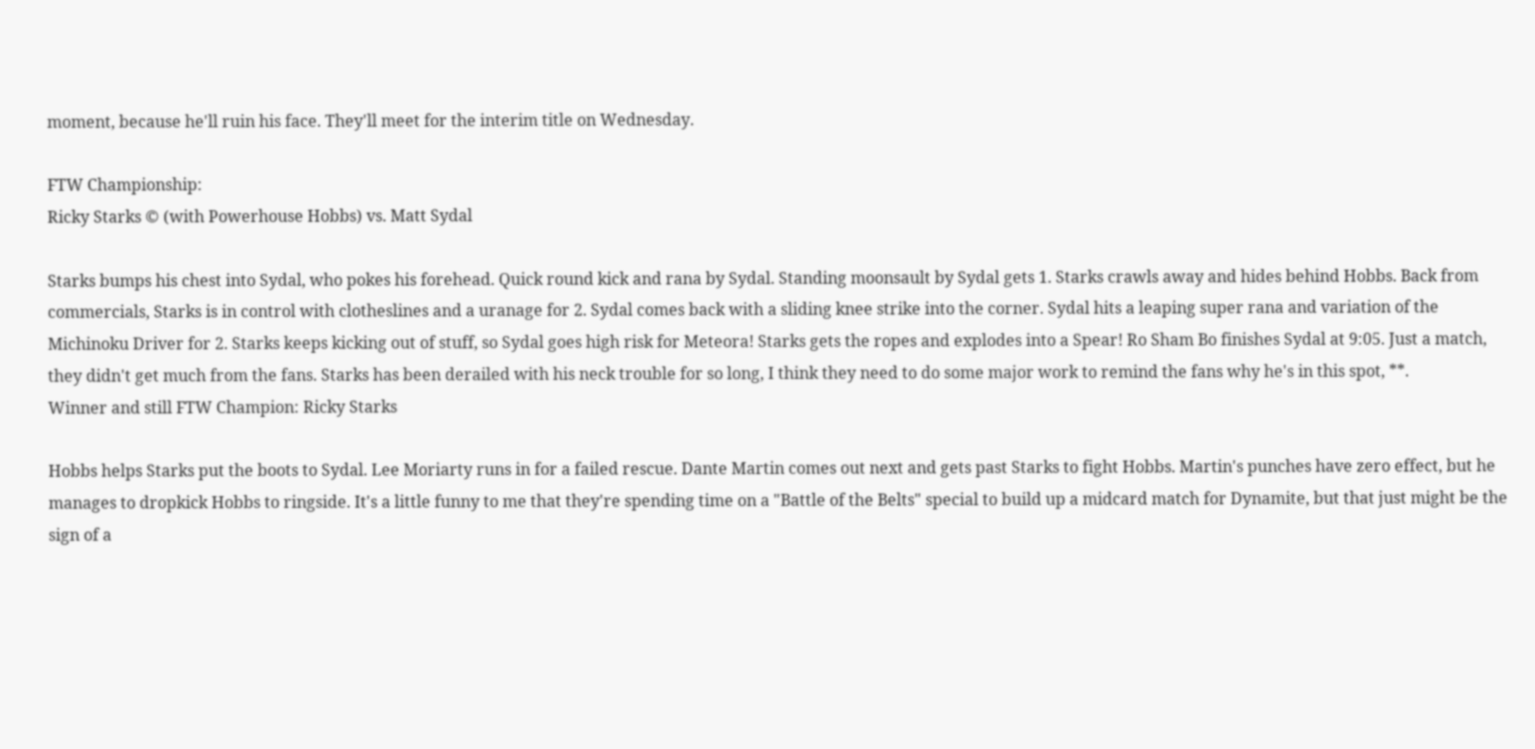moment, because he'll ruin his face. They'll meet for the interim title on Wednesday.

FTW Championship:
Ricky Starks © (with Powerhouse Hobbs) vs. Matt Sydal

Starks bumps his chest into Sydal, who pokes his forehead. Quick round kick and rana by Sydal. Standing moonsault by Sydal gets 1. Starks crawls away and hides behind Hobbs. Back from commercials, Starks is in control with clotheslines and a uranage for 2. Sydal comes back with a sliding knee strike into the corner. Sydal hits a leaping super rana and variation of the Michinoku Driver for 2. Starks keeps kicking out of stuff, so Sydal goes high risk for Meteora! Starks gets the ropes and explodes into a Spear! Ro Sham Bo finishes Sydal at 9:05. Just a match, they didn't get much from the fans. Starks has been derailed with his neck trouble for so long, I think they need to do some major work to remind the fans why he's in this spot, **.
Winner and still FTW Champion: Ricky Starks

Hobbs helps Starks put the boots to Sydal. Lee Moriarty runs in for a failed rescue. Dante Martin comes out next and gets past Starks to fight Hobbs. Martin's punches have zero effect, but he manages to dropkick Hobbs to ringside. It's a little funny to me that they're spending time on a "Battle of the Belts" special to build up a midcard match for Dynamite, but that just might be the sign of a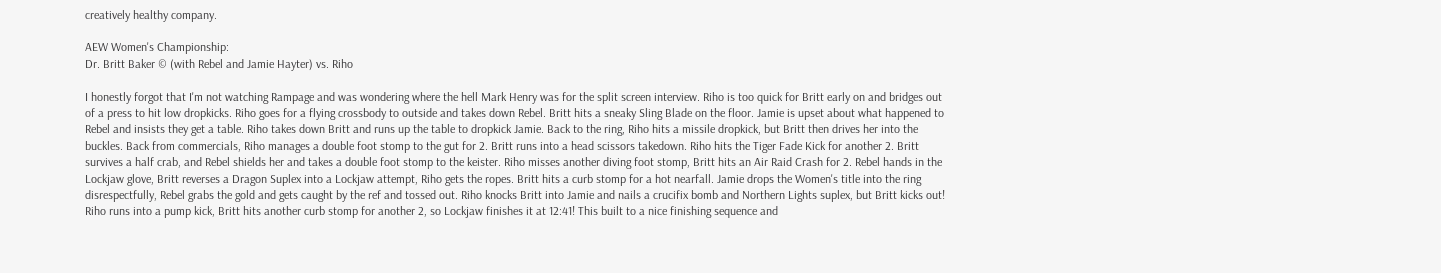creatively healthy company.

AEW Women's Championship:
Dr. Britt Baker © (with Rebel and Jamie Hayter) vs. Riho

I honestly forgot that I'm not watching Rampage and was wondering where the hell Mark Henry was for the split screen interview. Riho is too quick for Britt early on and bridges out of a press to hit low dropkicks. Riho goes for a flying crossbody to outside and takes down Rebel. Britt hits a sneaky Sling Blade on the floor. Jamie is upset about what happened to Rebel and insists they get a table. Riho takes down Britt and runs up the table to dropkick Jamie. Back to the ring, Riho hits a missile dropkick, but Britt then drives her into the buckles. Back from commercials, Riho manages a double foot stomp to the gut for 2. Britt runs into a head scissors takedown. Riho hits the Tiger Fade Kick for another 2. Britt survives a half crab, and Rebel shields her and takes a double foot stomp to the keister. Riho misses another diving foot stomp, Britt hits an Air Raid Crash for 2. Rebel hands in the Lockjaw glove, Britt reverses a Dragon Suplex into a Lockjaw attempt, Riho gets the ropes. Britt hits a curb stomp for a hot nearfall. Jamie drops the Women's title into the ring disrespectfully, Rebel grabs the gold and gets caught by the ref and tossed out. Riho knocks Britt into Jamie and nails a crucifix bomb and Northern Lights suplex, but Britt kicks out! Riho runs into a pump kick, Britt hits another curb stomp for another 2, so Lockjaw finishes it at 12:41! This built to a nice finishing sequence and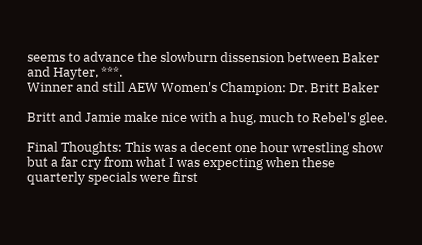seems to advance the slowburn dissension between Baker and Hayter, ***.
Winner and still AEW Women's Champion: Dr. Britt Baker

Britt and Jamie make nice with a hug, much to Rebel's glee.

Final Thoughts: This was a decent one hour wrestling show but a far cry from what I was expecting when these quarterly specials were first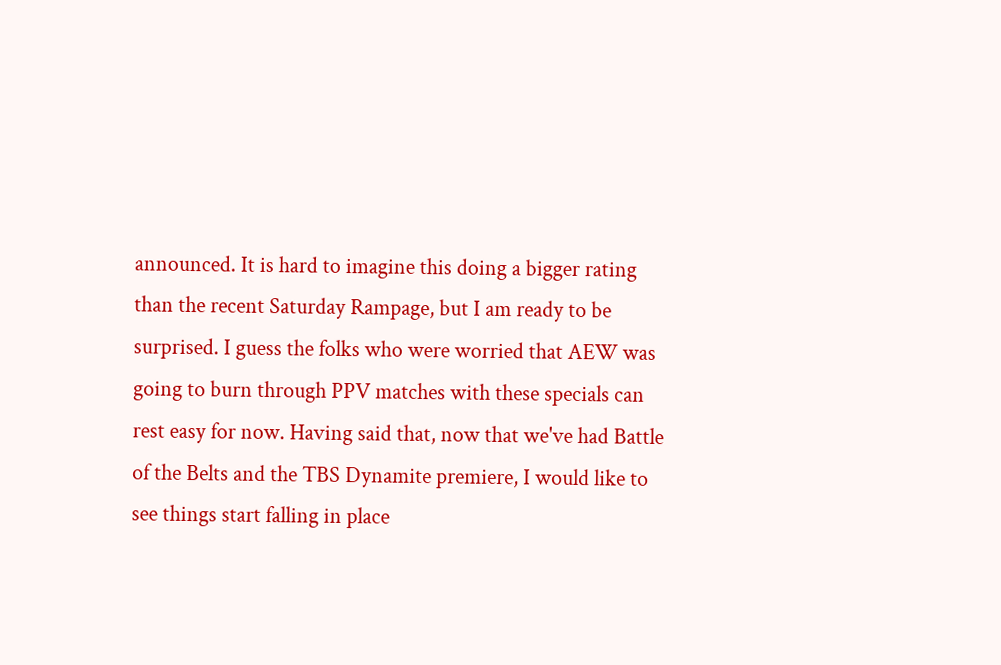announced. It is hard to imagine this doing a bigger rating than the recent Saturday Rampage, but I am ready to be surprised. I guess the folks who were worried that AEW was going to burn through PPV matches with these specials can rest easy for now. Having said that, now that we've had Battle of the Belts and the TBS Dynamite premiere, I would like to see things start falling in place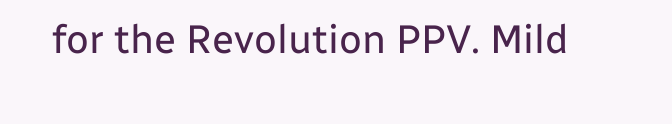for the Revolution PPV. Mild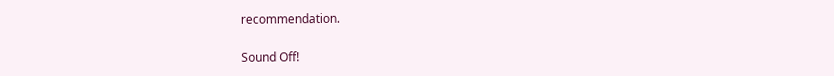recommendation.

Sound Off!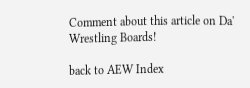Comment about this article on Da' Wrestling Boards!

back to AEW Index